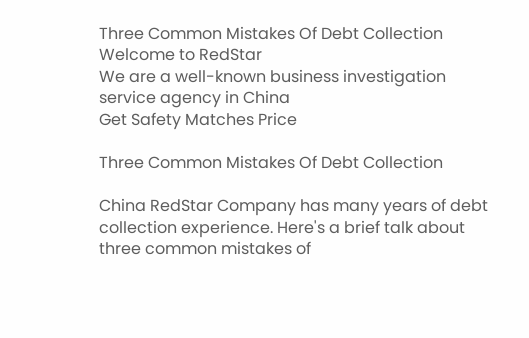Three Common Mistakes Of Debt Collection
Welcome to RedStar
We are a well-known business investigation service agency in China
Get Safety Matches Price

Three Common Mistakes Of Debt Collection

China RedStar Company has many years of debt collection experience. Here's a brief talk about three common mistakes of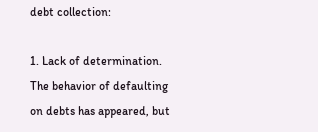debt collection:

1. Lack of determination. The behavior of defaulting on debts has appeared, but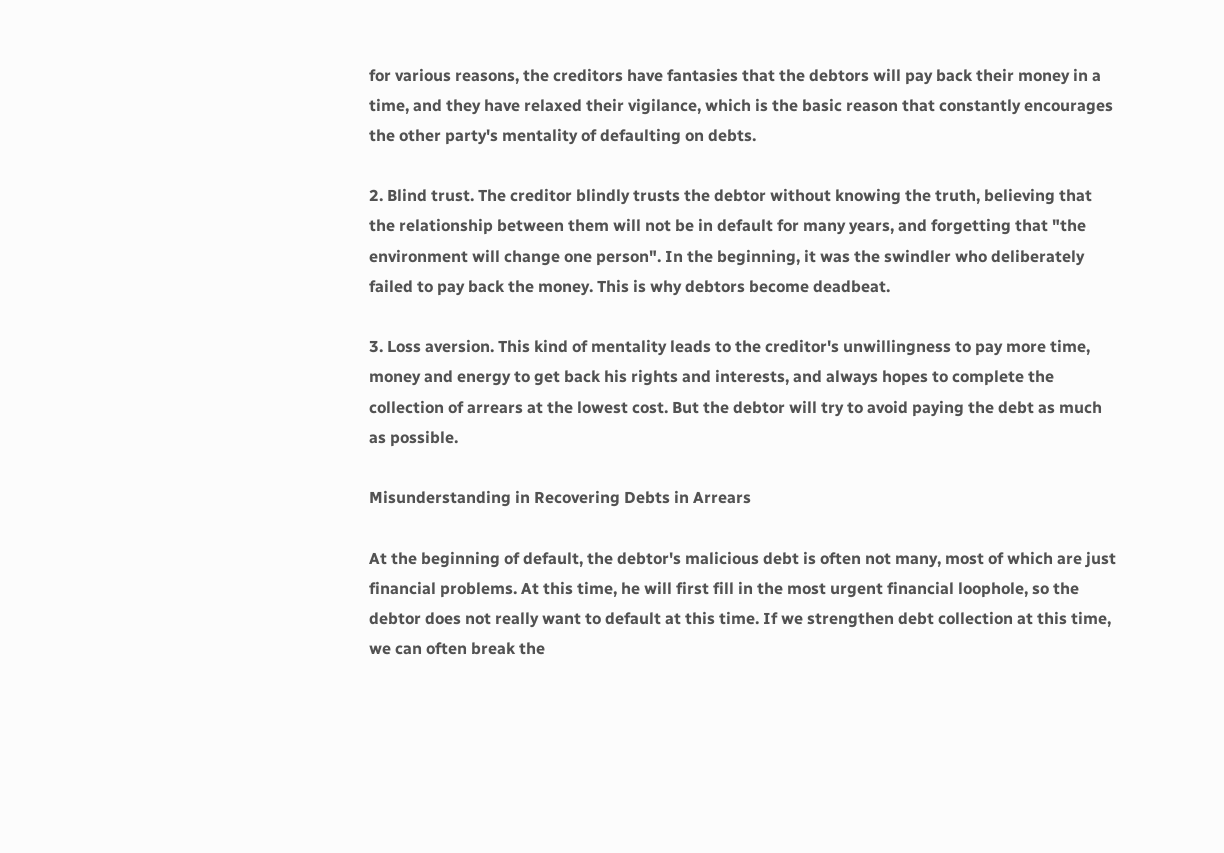for various reasons, the creditors have fantasies that the debtors will pay back their money in a time, and they have relaxed their vigilance, which is the basic reason that constantly encourages the other party's mentality of defaulting on debts.

2. Blind trust. The creditor blindly trusts the debtor without knowing the truth, believing that the relationship between them will not be in default for many years, and forgetting that "the environment will change one person". In the beginning, it was the swindler who deliberately failed to pay back the money. This is why debtors become deadbeat.

3. Loss aversion. This kind of mentality leads to the creditor's unwillingness to pay more time, money and energy to get back his rights and interests, and always hopes to complete the collection of arrears at the lowest cost. But the debtor will try to avoid paying the debt as much as possible.

Misunderstanding in Recovering Debts in Arrears

At the beginning of default, the debtor's malicious debt is often not many, most of which are just financial problems. At this time, he will first fill in the most urgent financial loophole, so the debtor does not really want to default at this time. If we strengthen debt collection at this time, we can often break the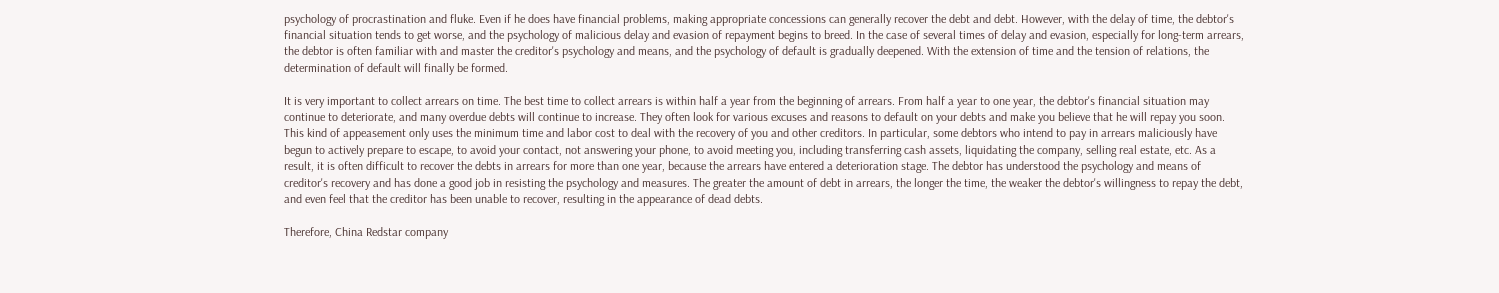psychology of procrastination and fluke. Even if he does have financial problems, making appropriate concessions can generally recover the debt and debt. However, with the delay of time, the debtor's financial situation tends to get worse, and the psychology of malicious delay and evasion of repayment begins to breed. In the case of several times of delay and evasion, especially for long-term arrears, the debtor is often familiar with and master the creditor's psychology and means, and the psychology of default is gradually deepened. With the extension of time and the tension of relations, the determination of default will finally be formed.

It is very important to collect arrears on time. The best time to collect arrears is within half a year from the beginning of arrears. From half a year to one year, the debtor's financial situation may continue to deteriorate, and many overdue debts will continue to increase. They often look for various excuses and reasons to default on your debts and make you believe that he will repay you soon. This kind of appeasement only uses the minimum time and labor cost to deal with the recovery of you and other creditors. In particular, some debtors who intend to pay in arrears maliciously have begun to actively prepare to escape, to avoid your contact, not answering your phone, to avoid meeting you, including transferring cash assets, liquidating the company, selling real estate, etc. As a result, it is often difficult to recover the debts in arrears for more than one year, because the arrears have entered a deterioration stage. The debtor has understood the psychology and means of creditor's recovery and has done a good job in resisting the psychology and measures. The greater the amount of debt in arrears, the longer the time, the weaker the debtor's willingness to repay the debt, and even feel that the creditor has been unable to recover, resulting in the appearance of dead debts.

Therefore, China Redstar company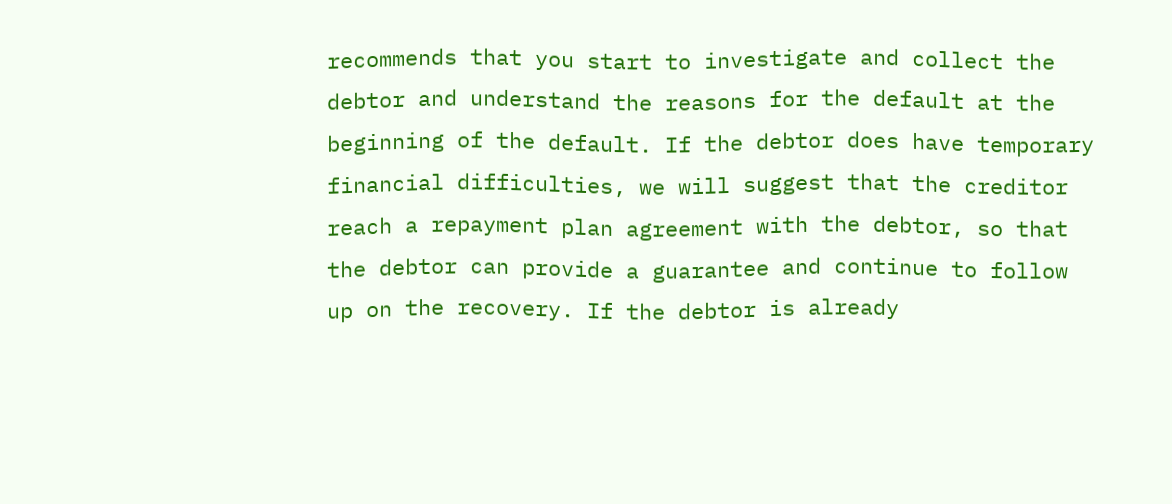recommends that you start to investigate and collect the debtor and understand the reasons for the default at the beginning of the default. If the debtor does have temporary financial difficulties, we will suggest that the creditor reach a repayment plan agreement with the debtor, so that the debtor can provide a guarantee and continue to follow up on the recovery. If the debtor is already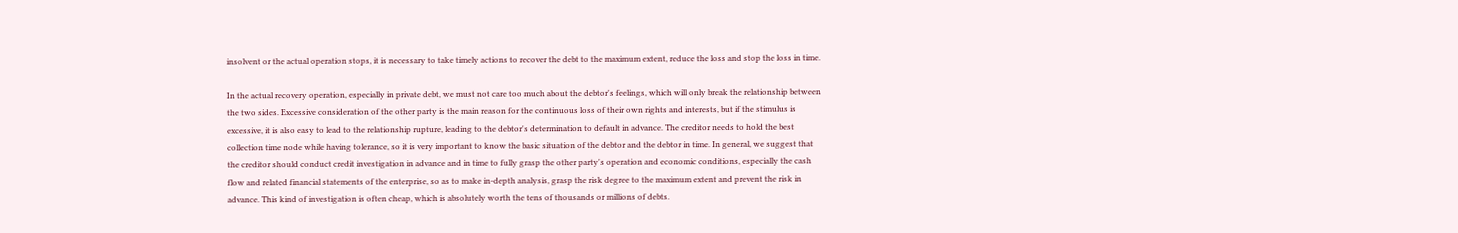insolvent or the actual operation stops, it is necessary to take timely actions to recover the debt to the maximum extent, reduce the loss and stop the loss in time.

In the actual recovery operation, especially in private debt, we must not care too much about the debtor's feelings, which will only break the relationship between the two sides. Excessive consideration of the other party is the main reason for the continuous loss of their own rights and interests, but if the stimulus is excessive, it is also easy to lead to the relationship rupture, leading to the debtor's determination to default in advance. The creditor needs to hold the best collection time node while having tolerance, so it is very important to know the basic situation of the debtor and the debtor in time. In general, we suggest that the creditor should conduct credit investigation in advance and in time to fully grasp the other party's operation and economic conditions, especially the cash flow and related financial statements of the enterprise, so as to make in-depth analysis, grasp the risk degree to the maximum extent and prevent the risk in advance. This kind of investigation is often cheap, which is absolutely worth the tens of thousands or millions of debts.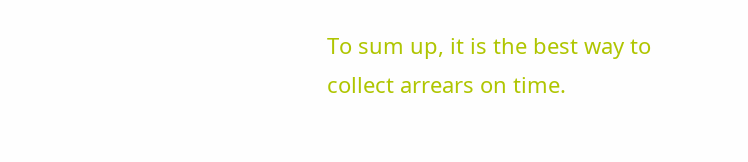To sum up, it is the best way to collect arrears on time.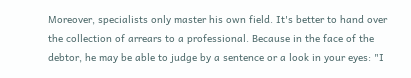Moreover, specialists only master his own field. It's better to hand over the collection of arrears to a professional. Because in the face of the debtor, he may be able to judge by a sentence or a look in your eyes: "I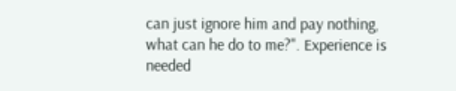can just ignore him and pay nothing, what can he do to me?". Experience is needed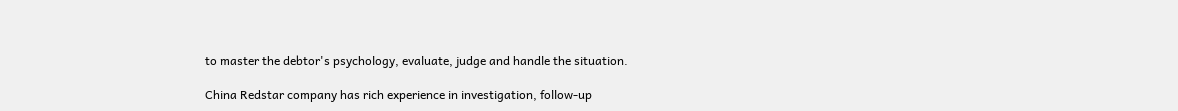to master the debtor's psychology, evaluate, judge and handle the situation.

China Redstar company has rich experience in investigation, follow-up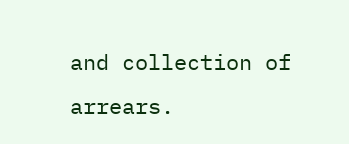and collection of arrears.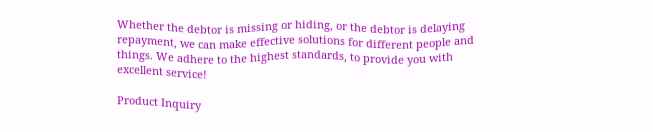Whether the debtor is missing or hiding, or the debtor is delaying repayment, we can make effective solutions for different people and things. We adhere to the highest standards, to provide you with excellent service!

Product Inquiry